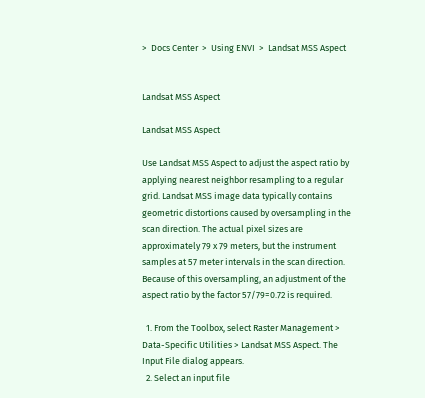>  Docs Center  >  Using ENVI  >  Landsat MSS Aspect


Landsat MSS Aspect

Landsat MSS Aspect

Use Landsat MSS Aspect to adjust the aspect ratio by applying nearest neighbor resampling to a regular grid. Landsat MSS image data typically contains geometric distortions caused by oversampling in the scan direction. The actual pixel sizes are approximately 79 x 79 meters, but the instrument samples at 57 meter intervals in the scan direction. Because of this oversampling, an adjustment of the aspect ratio by the factor 57/79=0.72 is required.

  1. From the Toolbox, select Raster Management > Data-Specific Utilities > Landsat MSS Aspect. The Input File dialog appears.
  2. Select an input file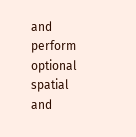and perform optional spatial and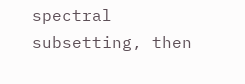spectral subsetting, then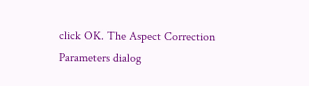click OK. The Aspect Correction Parameters dialog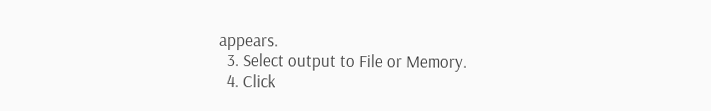appears.
  3. Select output to File or Memory.
  4. Click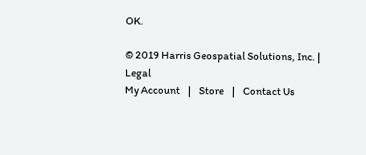OK.

© 2019 Harris Geospatial Solutions, Inc. |  Legal
My Account    |    Store    |    Contact Us